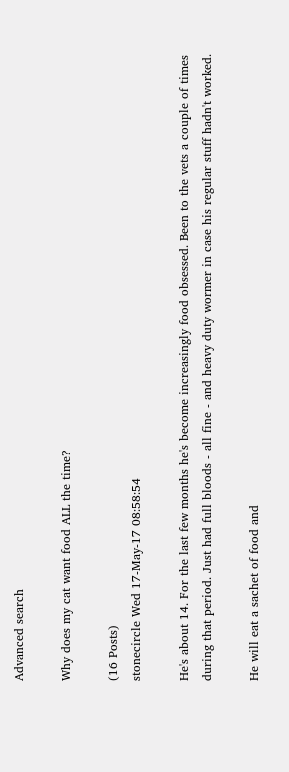Advanced search

Why does my cat want food ALL the time?

(16 Posts)
stonecircle Wed 17-May-17 08:58:54

He's about 14. For the last few months he's become increasingly food obsessed. Been to the vets a couple of times during that period. Just had full bloods - all fine - and heavy duty wormer in case his regular stuff hadn't worked.

He will eat a sachet of food and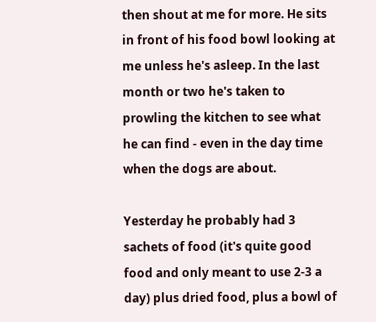then shout at me for more. He sits in front of his food bowl looking at me unless he's asleep. In the last month or two he's taken to prowling the kitchen to see what he can find - even in the day time when the dogs are about.

Yesterday he probably had 3 sachets of food (it's quite good food and only meant to use 2-3 a day) plus dried food, plus a bowl of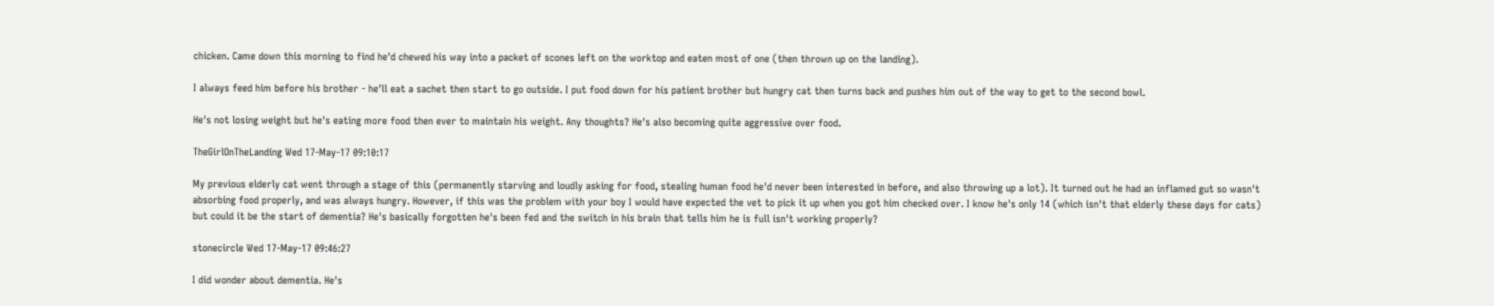chicken. Came down this morning to find he'd chewed his way into a packet of scones left on the worktop and eaten most of one (then thrown up on the landing).

I always feed him before his brother - he'll eat a sachet then start to go outside. I put food down for his patient brother but hungry cat then turns back and pushes him out of the way to get to the second bowl.

He's not losing weight but he's eating more food then ever to maintain his weight. Any thoughts? He's also becoming quite aggressive over food.

TheGirlOnTheLanding Wed 17-May-17 09:10:17

My previous elderly cat went through a stage of this (permanently starving and loudly asking for food, stealing human food he'd never been interested in before, and also throwing up a lot). It turned out he had an inflamed gut so wasn't absorbing food properly, and was always hungry. However, if this was the problem with your boy I would have expected the vet to pick it up when you got him checked over. I know he's only 14 (which isn't that elderly these days for cats) but could it be the start of dementia? He's basically forgotten he's been fed and the switch in his brain that tells him he is full isn't working properly?

stonecircle Wed 17-May-17 09:46:27

I did wonder about dementia. He's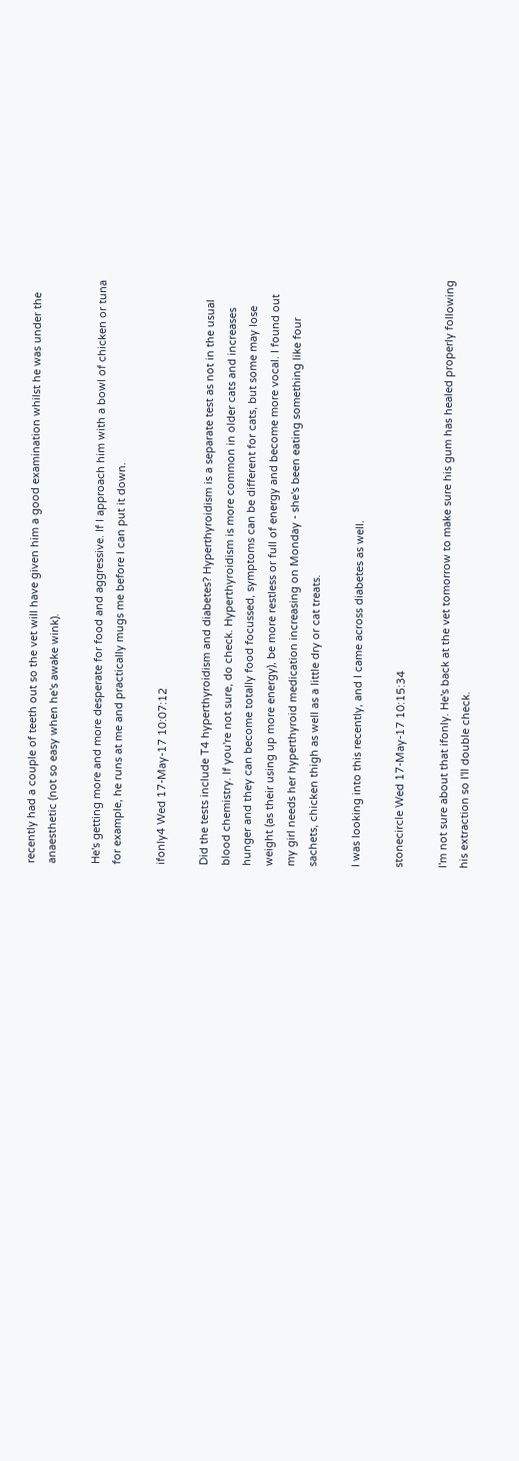recently had a couple of teeth out so the vet will have given him a good examination whilst he was under the anaesthetic (not so easy when he's awake wink).

He's getting more and more desperate for food and aggressive. If I approach him with a bowl of chicken or tuna for example, he runs at me and practically mugs me before I can put it down.

ifonly4 Wed 17-May-17 10:07:12

Did the tests include T4 hyperthyroidism and diabetes? Hyperthyroidism is a separate test as not in the usual blood chemistry. If you're not sure, do check. Hyperthyroidism is more common in older cats and increases hunger and they can become totally food focussed, symptoms can be different for cats, but some may lose weight (as their using up more energy), be more restless or full of energy and become more vocal. I found out my girl needs her hyperthyroid medication increasing on Monday - she's been eating something like four sachets, chicken thigh as well as a little dry or cat treats.

I was looking into this recently, and I came across diabetes as well.

stonecircle Wed 17-May-17 10:15:34

I'm not sure about that ifonly. He's back at the vet tomorrow to make sure his gum has healed properly following his extraction so I'll double check.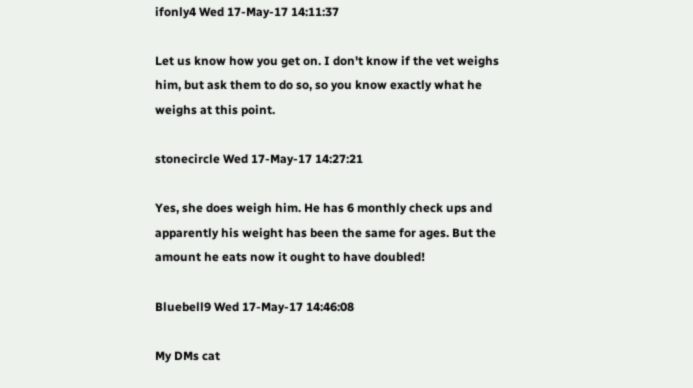ifonly4 Wed 17-May-17 14:11:37

Let us know how you get on. I don't know if the vet weighs him, but ask them to do so, so you know exactly what he weighs at this point.

stonecircle Wed 17-May-17 14:27:21

Yes, she does weigh him. He has 6 monthly check ups and apparently his weight has been the same for ages. But the amount he eats now it ought to have doubled!

Bluebell9 Wed 17-May-17 14:46:08

My DMs cat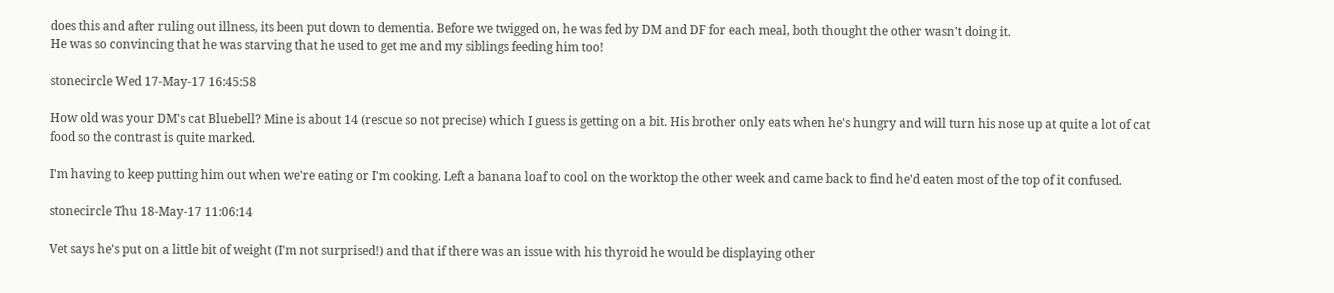does this and after ruling out illness, its been put down to dementia. Before we twigged on, he was fed by DM and DF for each meal, both thought the other wasn't doing it.
He was so convincing that he was starving that he used to get me and my siblings feeding him too!

stonecircle Wed 17-May-17 16:45:58

How old was your DM's cat Bluebell? Mine is about 14 (rescue so not precise) which I guess is getting on a bit. His brother only eats when he's hungry and will turn his nose up at quite a lot of cat food so the contrast is quite marked.

I'm having to keep putting him out when we're eating or I'm cooking. Left a banana loaf to cool on the worktop the other week and came back to find he'd eaten most of the top of it confused.

stonecircle Thu 18-May-17 11:06:14

Vet says he's put on a little bit of weight (I'm not surprised!) and that if there was an issue with his thyroid he would be displaying other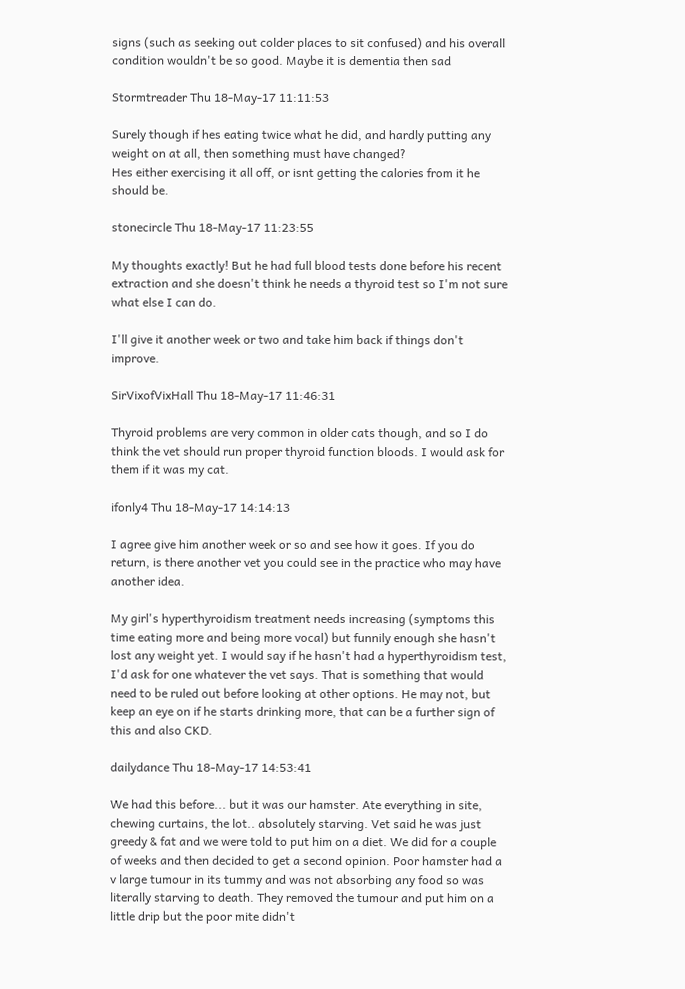signs (such as seeking out colder places to sit confused) and his overall condition wouldn't be so good. Maybe it is dementia then sad

Stormtreader Thu 18-May-17 11:11:53

Surely though if hes eating twice what he did, and hardly putting any weight on at all, then something must have changed?
Hes either exercising it all off, or isnt getting the calories from it he should be.

stonecircle Thu 18-May-17 11:23:55

My thoughts exactly! But he had full blood tests done before his recent extraction and she doesn't think he needs a thyroid test so I'm not sure what else I can do.

I'll give it another week or two and take him back if things don't improve.

SirVixofVixHall Thu 18-May-17 11:46:31

Thyroid problems are very common in older cats though, and so I do think the vet should run proper thyroid function bloods. I would ask for them if it was my cat.

ifonly4 Thu 18-May-17 14:14:13

I agree give him another week or so and see how it goes. If you do return, is there another vet you could see in the practice who may have another idea.

My girl's hyperthyroidism treatment needs increasing (symptoms this time eating more and being more vocal) but funnily enough she hasn't lost any weight yet. I would say if he hasn't had a hyperthyroidism test, I'd ask for one whatever the vet says. That is something that would need to be ruled out before looking at other options. He may not, but keep an eye on if he starts drinking more, that can be a further sign of this and also CKD.

dailydance Thu 18-May-17 14:53:41

We had this before... but it was our hamster. Ate everything in site, chewing curtains, the lot.. absolutely starving. Vet said he was just greedy & fat and we were told to put him on a diet. We did for a couple of weeks and then decided to get a second opinion. Poor hamster had a v large tumour in its tummy and was not absorbing any food so was literally starving to death. They removed the tumour and put him on a little drip but the poor mite didn't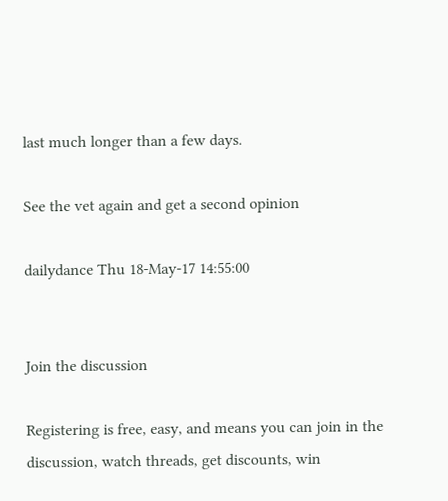last much longer than a few days.

See the vet again and get a second opinion

dailydance Thu 18-May-17 14:55:00


Join the discussion

Registering is free, easy, and means you can join in the discussion, watch threads, get discounts, win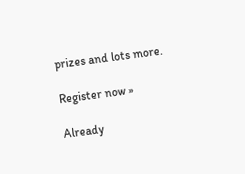prizes and lots more.

Register now »

Already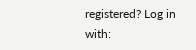registered? Log in with: